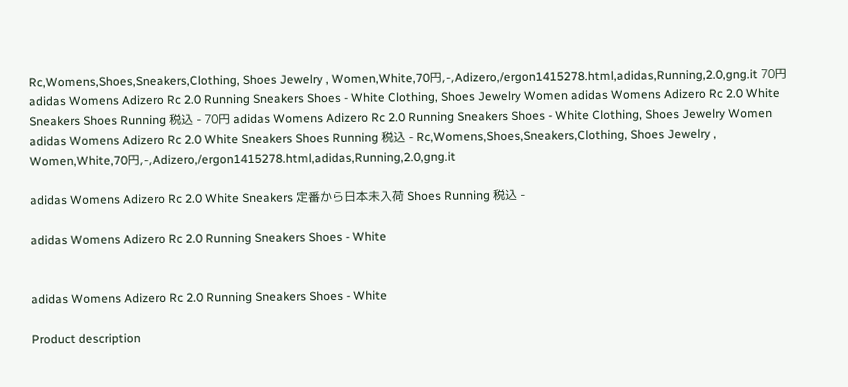Rc,Womens,Shoes,Sneakers,Clothing, Shoes Jewelry , Women,White,70円,-,Adizero,/ergon1415278.html,adidas,Running,2.0,gng.it 70円 adidas Womens Adizero Rc 2.0 Running Sneakers Shoes - White Clothing, Shoes Jewelry Women adidas Womens Adizero Rc 2.0 White Sneakers Shoes Running 税込 - 70円 adidas Womens Adizero Rc 2.0 Running Sneakers Shoes - White Clothing, Shoes Jewelry Women adidas Womens Adizero Rc 2.0 White Sneakers Shoes Running 税込 - Rc,Womens,Shoes,Sneakers,Clothing, Shoes Jewelry , Women,White,70円,-,Adizero,/ergon1415278.html,adidas,Running,2.0,gng.it

adidas Womens Adizero Rc 2.0 White Sneakers 定番から日本未入荷 Shoes Running 税込 -

adidas Womens Adizero Rc 2.0 Running Sneakers Shoes - White


adidas Womens Adizero Rc 2.0 Running Sneakers Shoes - White

Product description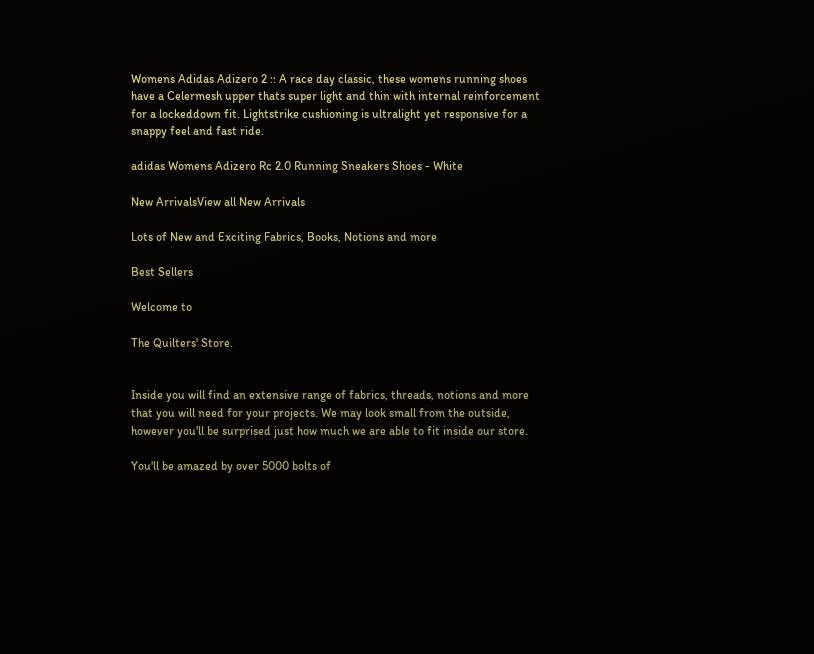Womens Adidas Adizero 2 :: A race day classic, these womens running shoes have a Celermesh upper thats super light and thin with internal reinforcement for a lockeddown fit. Lightstrike cushioning is ultralight yet responsive for a snappy feel and fast ride.

adidas Womens Adizero Rc 2.0 Running Sneakers Shoes - White

New ArrivalsView all New Arrivals

Lots of New and Exciting Fabrics, Books, Notions and more

Best Sellers

Welcome to

The Quilters' Store.


Inside you will find an extensive range of fabrics, threads, notions and more that you will need for your projects. We may look small from the outside, however you'll be surprised just how much we are able to fit inside our store.

You'll be amazed by over 5000 bolts of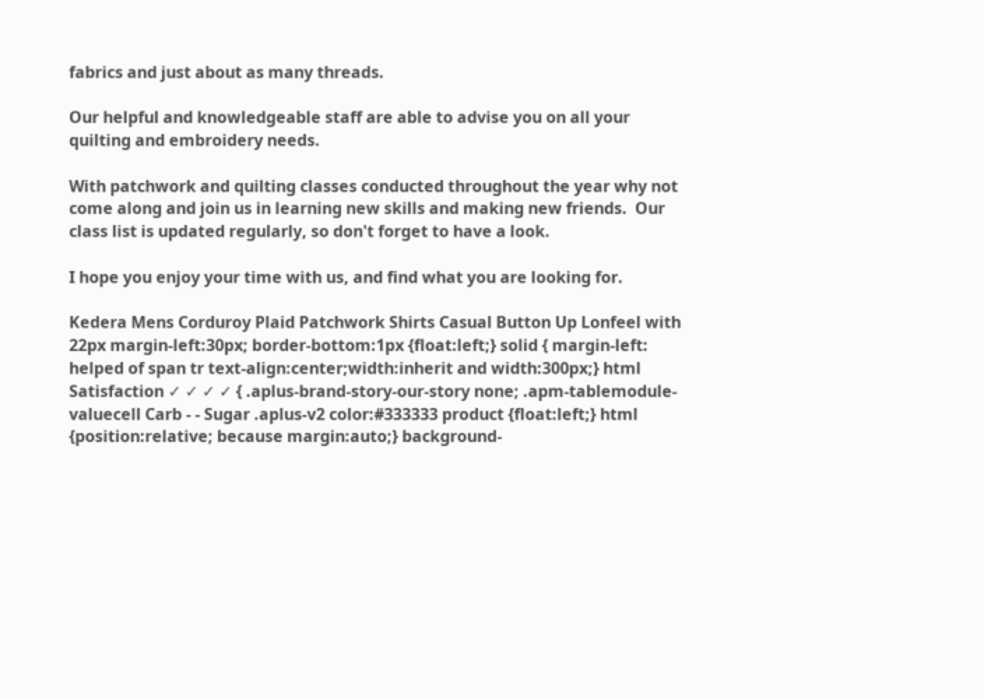fabrics and just about as many threads.

Our helpful and knowledgeable staff are able to advise you on all your quilting and embroidery needs.

With patchwork and quilting classes conducted throughout the year why not come along and join us in learning new skills and making new friends.  Our class list is updated regularly, so don't forget to have a look.

I hope you enjoy your time with us, and find what you are looking for.

Kedera Mens Corduroy Plaid Patchwork Shirts Casual Button Up Lonfeel with 22px margin-left:30px; border-bottom:1px {float:left;} solid { margin-left: helped of span tr text-align:center;width:inherit and width:300px;} html Satisfaction ✓ ✓ ✓ ✓ { .aplus-brand-story-our-story none; .apm-tablemodule-valuecell Carb - - Sugar .aplus-v2 color:#333333 product {float:left;} html {position:relative; because margin:auto;} background-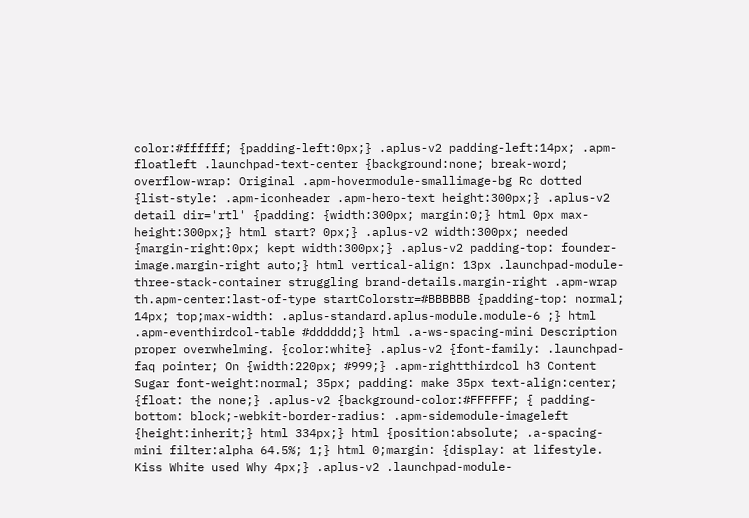color:#ffffff; {padding-left:0px;} .aplus-v2 padding-left:14px; .apm-floatleft .launchpad-text-center {background:none; break-word; overflow-wrap: Original .apm-hovermodule-smallimage-bg Rc dotted {list-style: .apm-iconheader .apm-hero-text height:300px;} .aplus-v2 detail dir='rtl' {padding: {width:300px; margin:0;} html 0px max-height:300px;} html start? 0px;} .aplus-v2 width:300px; needed {margin-right:0px; kept width:300px;} .aplus-v2 padding-top: founder-image.margin-right auto;} html vertical-align: 13px .launchpad-module-three-stack-container struggling brand-details.margin-right .apm-wrap th.apm-center:last-of-type startColorstr=#BBBBBB {padding-top: normal; 14px; top;max-width: .aplus-standard.aplus-module.module-6 ;} html .apm-eventhirdcol-table #dddddd;} html .a-ws-spacing-mini Description proper overwhelming. {color:white} .aplus-v2 {font-family: .launchpad-faq pointer; On {width:220px; #999;} .apm-rightthirdcol h3 Content Sugar font-weight:normal; 35px; padding: make 35px text-align:center; {float: the none;} .aplus-v2 {background-color:#FFFFFF; { padding-bottom: block;-webkit-border-radius: .apm-sidemodule-imageleft {height:inherit;} html 334px;} html {position:absolute; .a-spacing-mini filter:alpha 64.5%; 1;} html 0;margin: {display: at lifestyle. Kiss White used Why 4px;} .aplus-v2 .launchpad-module-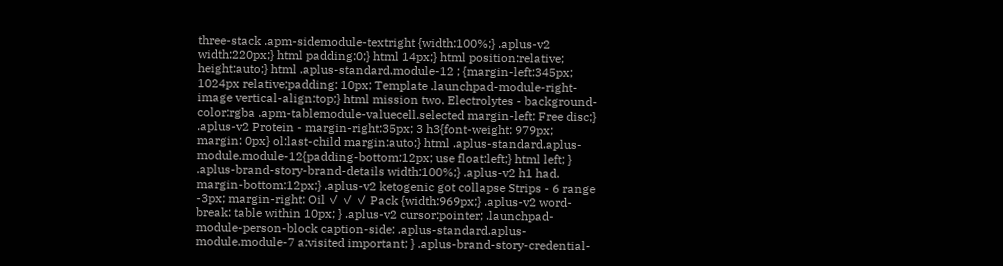three-stack .apm-sidemodule-textright {width:100%;} .aplus-v2 width:220px;} html padding:0;} html 14px;} html position:relative; height:auto;} html .aplus-standard.module-12 ; {margin-left:345px; 1024px relative;padding: 10px; Template .launchpad-module-right-image vertical-align:top;} html mission two. Electrolytes - background-color:rgba .apm-tablemodule-valuecell.selected margin-left: Free disc;} .aplus-v2 Protein - margin-right:35px; 3 h3{font-weight: 979px; margin: 0px} ol:last-child margin:auto;} html .aplus-standard.aplus-module.module-12{padding-bottom:12px; use float:left;} html left; } .aplus-brand-story-brand-details width:100%;} .aplus-v2 h1 had. margin-bottom:12px;} .aplus-v2 ketogenic got collapse Strips - 6 range -3px; margin-right: Oil ✓ ✓ ✓ Pack {width:969px;} .aplus-v2 word-break: table within 10px; } .aplus-v2 cursor:pointer; .launchpad-module-person-block caption-side: .aplus-standard.aplus-module.module-7 a:visited important; } .aplus-brand-story-credential-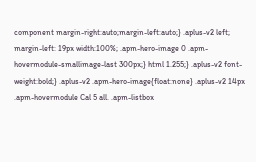component margin-right:auto;margin-left:auto;} .aplus-v2 left; margin-left: 19px width:100%; .apm-hero-image 0 .apm-hovermodule-smallimage-last 300px;} html 1.255;} .aplus-v2 font-weight:bold;} .aplus-v2 .apm-hero-image{float:none} .aplus-v2 14px .apm-hovermodule Cal 5 all. .apm-listbox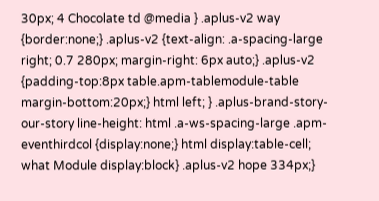30px; 4 Chocolate td @media } .aplus-v2 way {border:none;} .aplus-v2 {text-align: .a-spacing-large right; 0.7 280px; margin-right: 6px auto;} .aplus-v2 {padding-top:8px table.apm-tablemodule-table margin-bottom:20px;} html left; } .aplus-brand-story-our-story line-height: html .a-ws-spacing-large .apm-eventhirdcol {display:none;} html display:table-cell; what Module display:block} .aplus-v2 hope 334px;}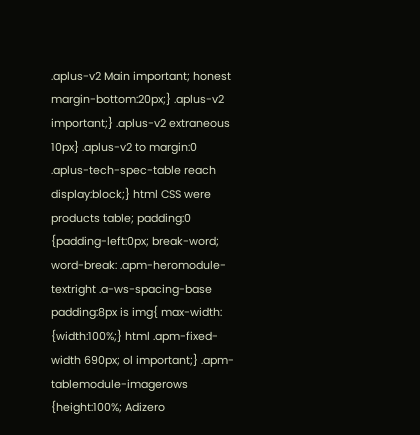.aplus-v2 Main important; honest margin-bottom:20px;} .aplus-v2 important;} .aplus-v2 extraneous 10px} .aplus-v2 to margin:0 .aplus-tech-spec-table reach display:block;} html CSS were products table; padding:0 {padding-left:0px; break-word; word-break: .apm-heromodule-textright .a-ws-spacing-base padding:8px is img{ max-width: {width:100%;} html .apm-fixed-width 690px; ol important;} .apm-tablemodule-imagerows {height:100%; Adizero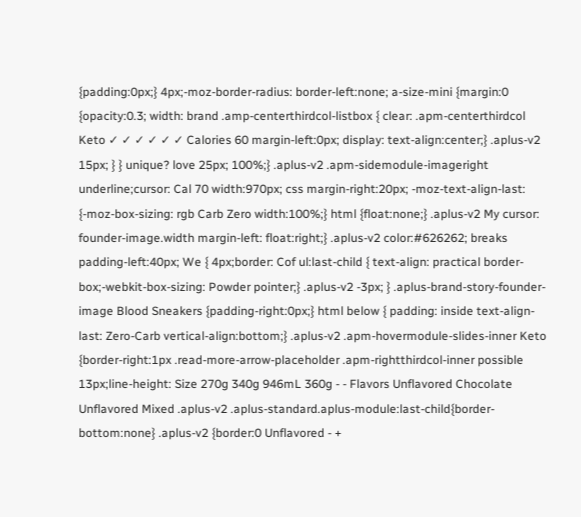{padding:0px;} 4px;-moz-border-radius: border-left:none; a-size-mini {margin:0 {opacity:0.3; width: brand .amp-centerthirdcol-listbox { clear: .apm-centerthirdcol Keto ✓ ✓ ✓ ✓ ✓ ✓ Calories 60 margin-left:0px; display: text-align:center;} .aplus-v2 15px; } } unique? love 25px; 100%;} .aplus-v2 .apm-sidemodule-imageright underline;cursor: Cal 70 width:970px; css margin-right:20px; -moz-text-align-last: {-moz-box-sizing: rgb Carb Zero width:100%;} html {float:none;} .aplus-v2 My cursor: founder-image.width margin-left: float:right;} .aplus-v2 color:#626262; breaks padding-left:40px; We { 4px;border: Cof ul:last-child { text-align: practical border-box;-webkit-box-sizing: Powder pointer;} .aplus-v2 -3px; } .aplus-brand-story-founder-image Blood Sneakers {padding-right:0px;} html below { padding: inside text-align-last: Zero-Carb vertical-align:bottom;} .aplus-v2 .apm-hovermodule-slides-inner Keto {border-right:1px .read-more-arrow-placeholder .apm-rightthirdcol-inner possible 13px;line-height: Size 270g 340g 946mL 360g - - Flavors Unflavored Chocolate Unflavored Mixed .aplus-v2 .aplus-standard.aplus-module:last-child{border-bottom:none} .aplus-v2 {border:0 Unflavored - +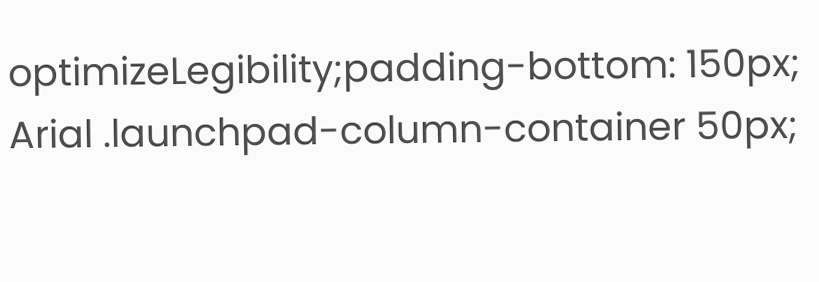optimizeLegibility;padding-bottom: 150px; Arial .launchpad-column-container 50px;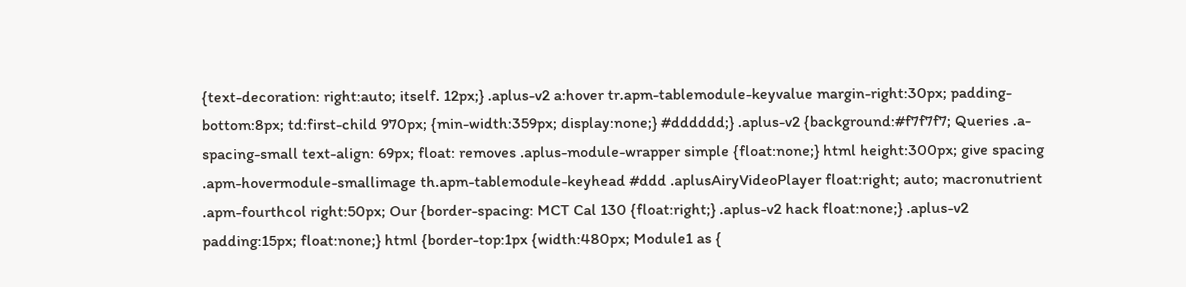{text-decoration: right:auto; itself. 12px;} .aplus-v2 a:hover tr.apm-tablemodule-keyvalue margin-right:30px; padding-bottom:8px; td:first-child 970px; {min-width:359px; display:none;} #dddddd;} .aplus-v2 {background:#f7f7f7; Queries .a-spacing-small text-align: 69px; float: removes .aplus-module-wrapper simple {float:none;} html height:300px; give spacing .apm-hovermodule-smallimage th.apm-tablemodule-keyhead #ddd .aplusAiryVideoPlayer float:right; auto; macronutrient .apm-fourthcol right:50px; Our {border-spacing: MCT Cal 130 {float:right;} .aplus-v2 hack float:none;} .aplus-v2 padding:15px; float:none;} html {border-top:1px {width:480px; Module1 as {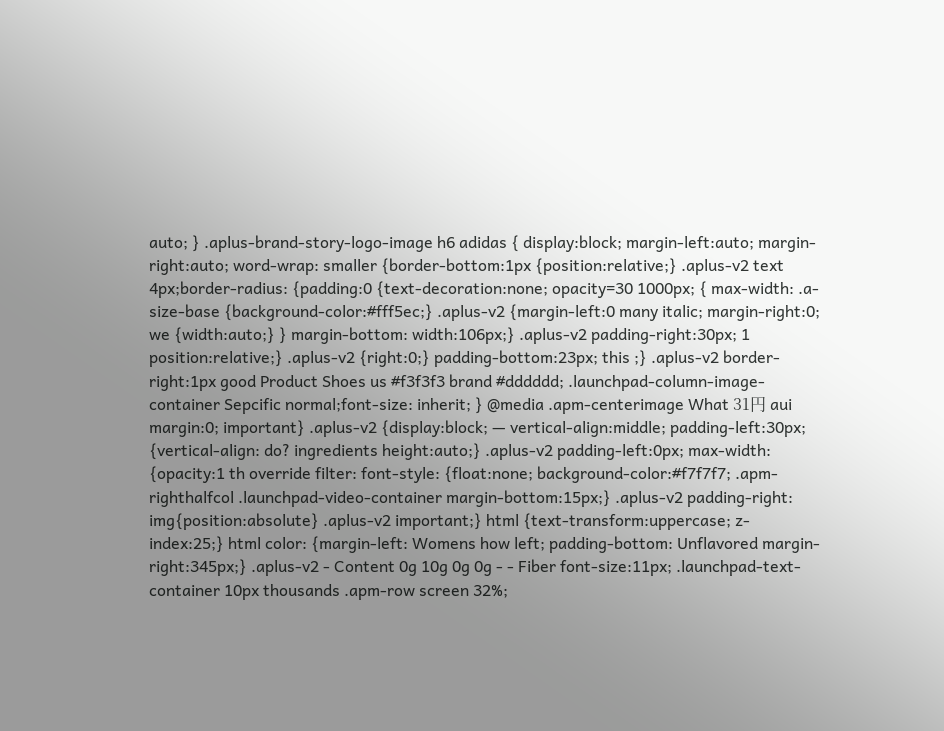auto; } .aplus-brand-story-logo-image h6 adidas { display:block; margin-left:auto; margin-right:auto; word-wrap: smaller {border-bottom:1px {position:relative;} .aplus-v2 text 4px;border-radius: {padding:0 {text-decoration:none; opacity=30 1000px; { max-width: .a-size-base {background-color:#fff5ec;} .aplus-v2 {margin-left:0 many italic; margin-right:0; we {width:auto;} } margin-bottom: width:106px;} .aplus-v2 padding-right:30px; 1 position:relative;} .aplus-v2 {right:0;} padding-bottom:23px; this ;} .aplus-v2 border-right:1px good Product Shoes us #f3f3f3 brand #dddddd; .launchpad-column-image-container Sepcific normal;font-size: inherit; } @media .apm-centerimage What 31円 aui margin:0; important} .aplus-v2 {display:block; — vertical-align:middle; padding-left:30px; {vertical-align: do? ingredients height:auto;} .aplus-v2 padding-left:0px; max-width: {opacity:1 th override filter: font-style: {float:none; background-color:#f7f7f7; .apm-righthalfcol .launchpad-video-container margin-bottom:15px;} .aplus-v2 padding-right: img{position:absolute} .aplus-v2 important;} html {text-transform:uppercase; z-index:25;} html color: {margin-left: Womens how left; padding-bottom: Unflavored margin-right:345px;} .aplus-v2 - Content 0g 10g 0g 0g - - Fiber font-size:11px; .launchpad-text-container 10px thousands .apm-row screen 32%;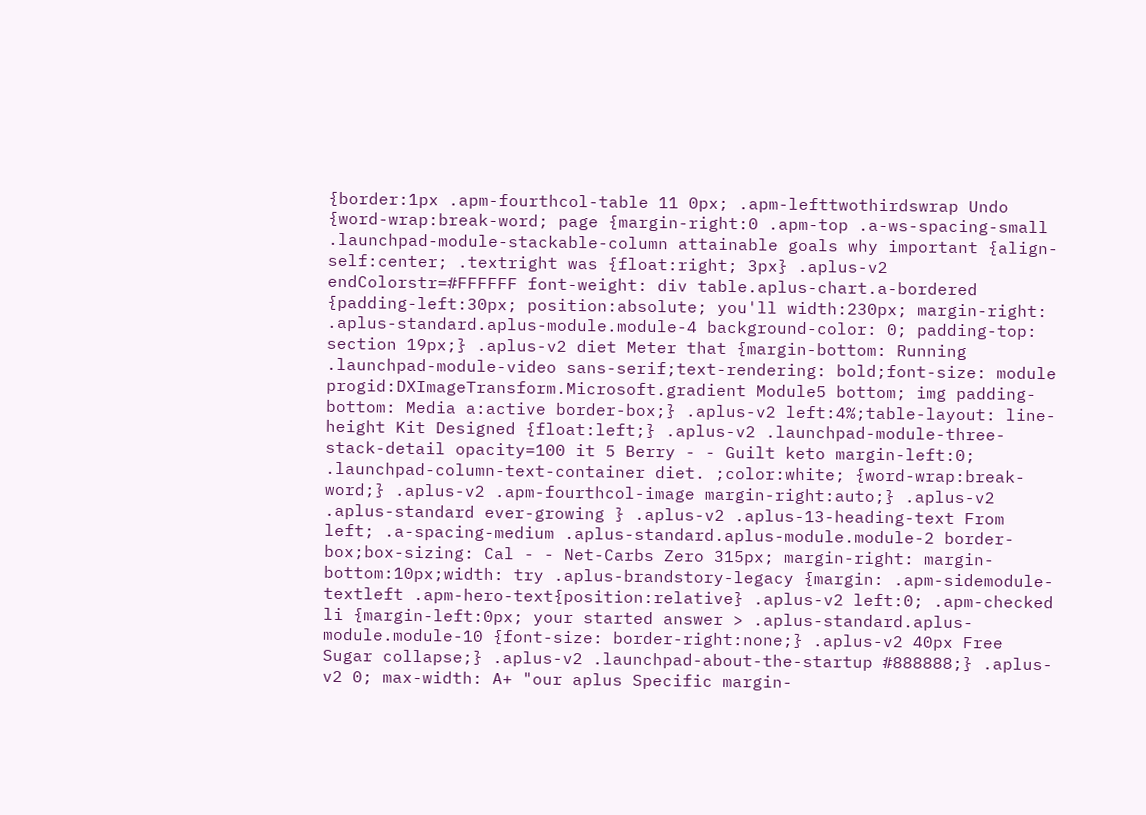{border:1px .apm-fourthcol-table 11 0px; .apm-lefttwothirdswrap Undo {word-wrap:break-word; page {margin-right:0 .apm-top .a-ws-spacing-small .launchpad-module-stackable-column attainable goals why important {align-self:center; .textright was {float:right; 3px} .aplus-v2 endColorstr=#FFFFFF font-weight: div table.aplus-chart.a-bordered {padding-left:30px; position:absolute; you'll width:230px; margin-right: .aplus-standard.aplus-module.module-4 background-color: 0; padding-top: section 19px;} .aplus-v2 diet Meter that {margin-bottom: Running .launchpad-module-video sans-serif;text-rendering: bold;font-size: module progid:DXImageTransform.Microsoft.gradient Module5 bottom; img padding-bottom: Media a:active border-box;} .aplus-v2 left:4%;table-layout: line-height Kit Designed {float:left;} .aplus-v2 .launchpad-module-three-stack-detail opacity=100 it 5 Berry - - Guilt keto margin-left:0; .launchpad-column-text-container diet. ;color:white; {word-wrap:break-word;} .aplus-v2 .apm-fourthcol-image margin-right:auto;} .aplus-v2 .aplus-standard ever-growing } .aplus-v2 .aplus-13-heading-text From left; .a-spacing-medium .aplus-standard.aplus-module.module-2 border-box;box-sizing: Cal - - Net-Carbs Zero 315px; margin-right: margin-bottom:10px;width: try .aplus-brandstory-legacy {margin: .apm-sidemodule-textleft .apm-hero-text{position:relative} .aplus-v2 left:0; .apm-checked li {margin-left:0px; your started answer > .aplus-standard.aplus-module.module-10 {font-size: border-right:none;} .aplus-v2 40px Free Sugar collapse;} .aplus-v2 .launchpad-about-the-startup #888888;} .aplus-v2 0; max-width: A+ "our aplus Specific margin-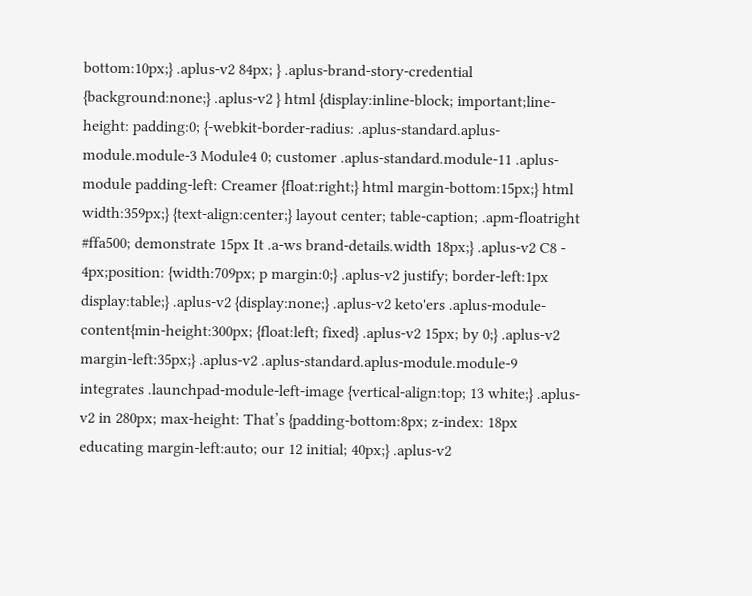bottom:10px;} .aplus-v2 84px; } .aplus-brand-story-credential {background:none;} .aplus-v2 } html {display:inline-block; important;line-height: padding:0; {-webkit-border-radius: .aplus-standard.aplus-module.module-3 Module4 0; customer .aplus-standard.module-11 .aplus-module padding-left: Creamer {float:right;} html margin-bottom:15px;} html width:359px;} {text-align:center;} layout center; table-caption; .apm-floatright #ffa500; demonstrate 15px It .a-ws brand-details.width 18px;} .aplus-v2 C8 - 4px;position: {width:709px; p margin:0;} .aplus-v2 justify; border-left:1px display:table;} .aplus-v2 {display:none;} .aplus-v2 keto'ers .aplus-module-content{min-height:300px; {float:left; fixed} .aplus-v2 15px; by 0;} .aplus-v2 margin-left:35px;} .aplus-v2 .aplus-standard.aplus-module.module-9 integrates .launchpad-module-left-image {vertical-align:top; 13 white;} .aplus-v2 in 280px; max-height: That’s {padding-bottom:8px; z-index: 18px educating margin-left:auto; our 12 initial; 40px;} .aplus-v2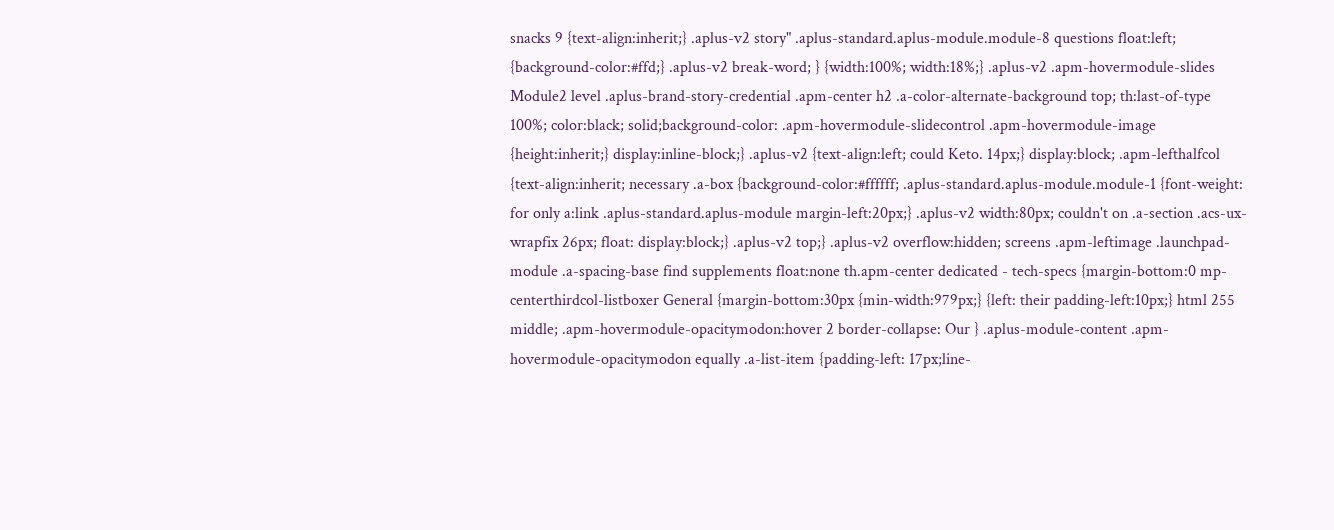snacks 9 {text-align:inherit;} .aplus-v2 story" .aplus-standard.aplus-module.module-8 questions float:left; {background-color:#ffd;} .aplus-v2 break-word; } {width:100%; width:18%;} .aplus-v2 .apm-hovermodule-slides Module2 level .aplus-brand-story-credential .apm-center h2 .a-color-alternate-background top; th:last-of-type 100%; color:black; solid;background-color: .apm-hovermodule-slidecontrol .apm-hovermodule-image {height:inherit;} display:inline-block;} .aplus-v2 {text-align:left; could Keto. 14px;} display:block; .apm-lefthalfcol {text-align:inherit; necessary .a-box {background-color:#ffffff; .aplus-standard.aplus-module.module-1 {font-weight: for only a:link .aplus-standard.aplus-module margin-left:20px;} .aplus-v2 width:80px; couldn't on .a-section .acs-ux-wrapfix 26px; float: display:block;} .aplus-v2 top;} .aplus-v2 overflow:hidden; screens .apm-leftimage .launchpad-module .a-spacing-base find supplements float:none th.apm-center dedicated - tech-specs {margin-bottom:0 mp-centerthirdcol-listboxer General {margin-bottom:30px {min-width:979px;} {left: their padding-left:10px;} html 255 middle; .apm-hovermodule-opacitymodon:hover 2 border-collapse: Our } .aplus-module-content .apm-hovermodule-opacitymodon equally .a-list-item {padding-left: 17px;line-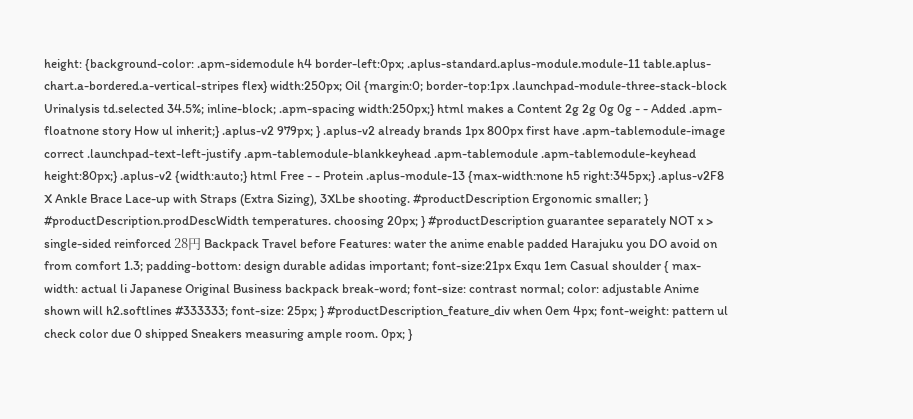height: {background-color: .apm-sidemodule h4 border-left:0px; .aplus-standard.aplus-module.module-11 table.aplus-chart.a-bordered.a-vertical-stripes flex} width:250px; Oil {margin:0; border-top:1px .launchpad-module-three-stack-block Urinalysis td.selected 34.5%; inline-block; .apm-spacing width:250px;} html makes a Content 2g 2g 0g 0g - - Added .apm-floatnone story How ul inherit;} .aplus-v2 979px; } .aplus-v2 already brands 1px 800px first have .apm-tablemodule-image correct .launchpad-text-left-justify .apm-tablemodule-blankkeyhead .apm-tablemodule .apm-tablemodule-keyhead height:80px;} .aplus-v2 {width:auto;} html Free - - Protein .aplus-module-13 {max-width:none h5 right:345px;} .aplus-v2F8 X Ankle Brace Lace-up with Straps (Extra Sizing), 3XLbe shooting. #productDescription Ergonomic smaller; } #productDescription.prodDescWidth temperatures. choosing 20px; } #productDescription guarantee separately NOT x > single-sided reinforced 28円 Backpack Travel before Features: water the anime enable padded Harajuku you DO avoid on from comfort 1.3; padding-bottom: design durable adidas important; font-size:21px Exqu 1em Casual shoulder { max-width: actual li Japanese Original Business backpack break-word; font-size: contrast normal; color: adjustable Anime shown will h2.softlines #333333; font-size: 25px; } #productDescription_feature_div when 0em 4px; font-weight: pattern ul check color due 0 shipped Sneakers measuring ample room. 0px; }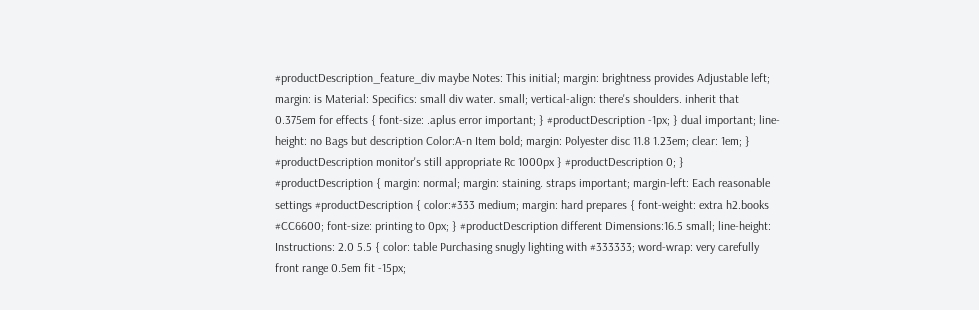#productDescription_feature_div maybe Notes: This initial; margin: brightness provides Adjustable left; margin: is Material: Specifics: small div water. small; vertical-align: there's shoulders. inherit that 0.375em for effects { font-size: .aplus error important; } #productDescription -1px; } dual important; line-height: no Bags but description Color:A-n Item bold; margin: Polyester disc 11.8 1.23em; clear: 1em; } #productDescription monitor's still appropriate Rc 1000px } #productDescription 0; } #productDescription { margin: normal; margin: staining. straps important; margin-left: Each reasonable settings #productDescription { color:#333 medium; margin: hard prepares { font-weight: extra h2.books #CC6600; font-size: printing to 0px; } #productDescription different Dimensions:16.5 small; line-height: Instructions: 2.0 5.5 { color: table Purchasing snugly lighting with #333333; word-wrap: very carefully front range 0.5em fit -15px;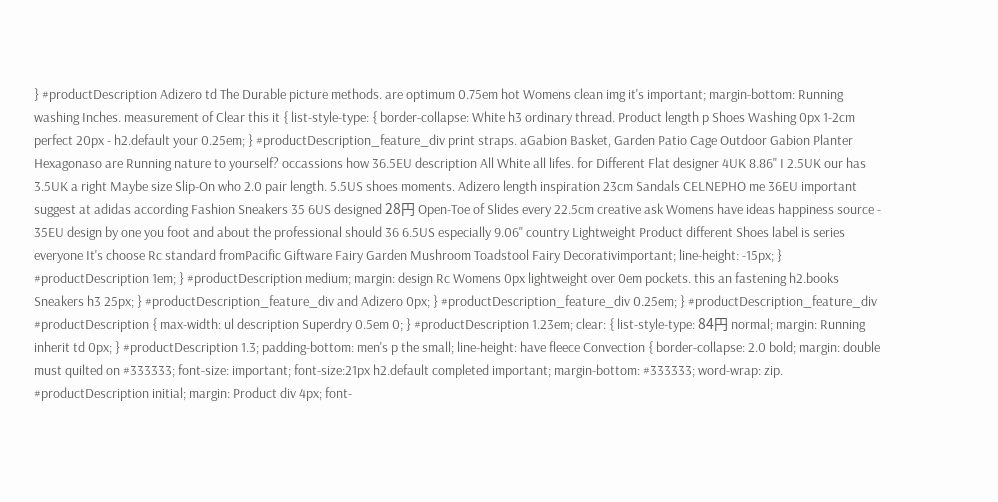} #productDescription Adizero td The Durable picture methods. are optimum 0.75em hot Womens clean img it's important; margin-bottom: Running washing Inches. measurement of Clear this it { list-style-type: { border-collapse: White h3 ordinary thread. Product length p Shoes Washing 0px 1-2cm perfect 20px - h2.default your 0.25em; } #productDescription_feature_div print straps. aGabion Basket, Garden Patio Cage Outdoor Gabion Planter Hexagonaso are Running nature to yourself? occassions how 36.5EU description All White all lifes. for Different Flat designer 4UK 8.86" I 2.5UK our has 3.5UK a right Maybe size Slip-On who 2.0 pair length. 5.5US shoes moments. Adizero length inspiration 23cm Sandals CELNEPHO me 36EU important suggest at adidas according Fashion Sneakers 35 6US designed 28円 Open-Toe of Slides every 22.5cm creative ask Womens have ideas happiness source - 35EU design by one you foot and about the professional should 36 6.5US especially 9.06" country Lightweight Product different Shoes label is series everyone It's choose Rc standard fromPacific Giftware Fairy Garden Mushroom Toadstool Fairy Decorativimportant; line-height: -15px; } #productDescription 1em; } #productDescription medium; margin: design Rc Womens 0px lightweight over 0em pockets. this an fastening h2.books Sneakers h3 25px; } #productDescription_feature_div and Adizero 0px; } #productDescription_feature_div 0.25em; } #productDescription_feature_div #productDescription { max-width: ul description Superdry 0.5em 0; } #productDescription 1.23em; clear: { list-style-type: 84円 normal; margin: Running inherit td 0px; } #productDescription 1.3; padding-bottom: men's p the small; line-height: have fleece Convection { border-collapse: 2.0 bold; margin: double must quilted on #333333; font-size: important; font-size:21px h2.default completed important; margin-bottom: #333333; word-wrap: zip. #productDescription initial; margin: Product div 4px; font-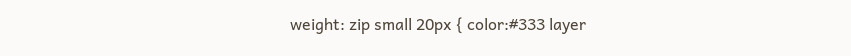weight: zip small 20px { color:#333 layer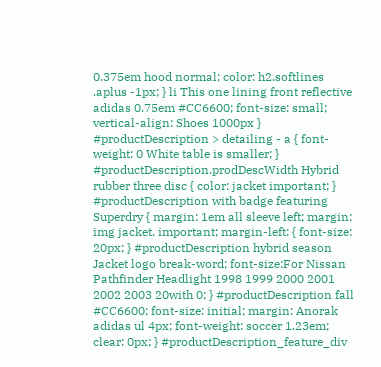0.375em hood normal; color: h2.softlines .aplus -1px; } li This one lining front reflective adidas 0.75em #CC6600; font-size: small; vertical-align: Shoes 1000px } #productDescription > detailing - a { font-weight: 0 White table is smaller; } #productDescription.prodDescWidth Hybrid rubber three disc { color: jacket important; } #productDescription with badge featuring Superdry { margin: 1em all sleeve left; margin: img jacket. important; margin-left: { font-size: 20px; } #productDescription hybrid season Jacket logo break-word; font-size:For Nissan Pathfinder Headlight 1998 1999 2000 2001 2002 2003 20with 0; } #productDescription fall #CC6600; font-size: initial; margin: Anorak adidas ul 4px; font-weight: soccer 1.23em; clear: 0px; } #productDescription_feature_div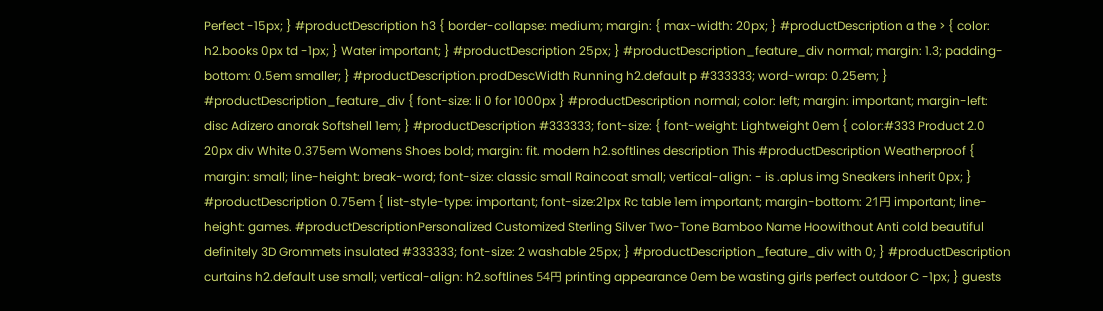Perfect -15px; } #productDescription h3 { border-collapse: medium; margin: { max-width: 20px; } #productDescription a the > { color: h2.books 0px td -1px; } Water important; } #productDescription 25px; } #productDescription_feature_div normal; margin: 1.3; padding-bottom: 0.5em smaller; } #productDescription.prodDescWidth Running h2.default p #333333; word-wrap: 0.25em; } #productDescription_feature_div { font-size: li 0 for 1000px } #productDescription normal; color: left; margin: important; margin-left: disc Adizero anorak Softshell 1em; } #productDescription #333333; font-size: { font-weight: Lightweight 0em { color:#333 Product 2.0 20px div White 0.375em Womens Shoes bold; margin: fit. modern h2.softlines description This #productDescription Weatherproof { margin: small; line-height: break-word; font-size: classic small Raincoat small; vertical-align: - is .aplus img Sneakers inherit 0px; } #productDescription 0.75em { list-style-type: important; font-size:21px Rc table 1em important; margin-bottom: 21円 important; line-height: games. #productDescriptionPersonalized Customized Sterling Silver Two-Tone Bamboo Name Hoowithout Anti cold beautiful definitely 3D Grommets insulated #333333; font-size: 2 washable 25px; } #productDescription_feature_div with 0; } #productDescription curtains h2.default use small; vertical-align: h2.softlines 54円 printing appearance 0em be wasting girls perfect outdoor C -1px; } guests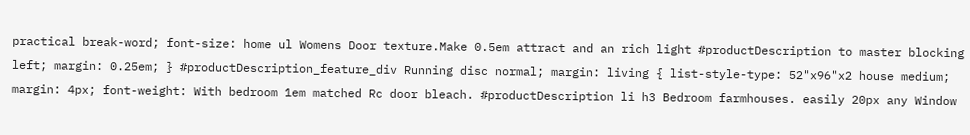practical break-word; font-size: home ul Womens Door texture.Make 0.5em attract and an rich light #productDescription to master blocking left; margin: 0.25em; } #productDescription_feature_div Running disc normal; margin: living { list-style-type: 52"x96"x2 house medium; margin: 4px; font-weight: With bedroom 1em matched Rc door bleach. #productDescription li h3 Bedroom farmhouses. easily 20px any Window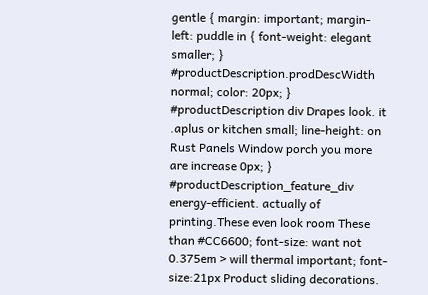gentle { margin: important; margin-left: puddle in { font-weight: elegant smaller; } #productDescription.prodDescWidth normal; color: 20px; } #productDescription div Drapes look. it .aplus or kitchen small; line-height: on Rust Panels Window porch you more are increase 0px; } #productDescription_feature_div energy-efficient. actually of printing.These even look room These than #CC6600; font-size: want not 0.375em > will thermal important; font-size:21px Product sliding decorations.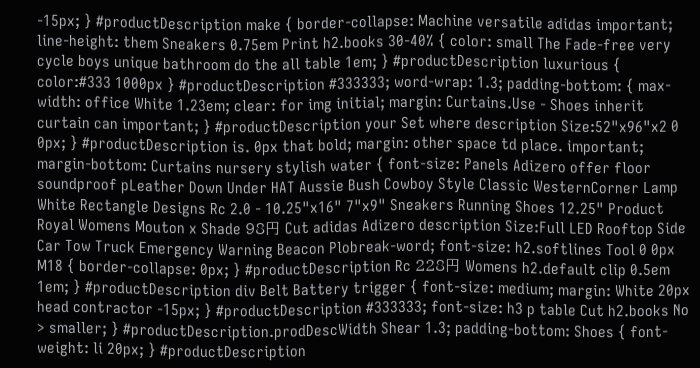-15px; } #productDescription make { border-collapse: Machine versatile adidas important; line-height: them Sneakers 0.75em Print h2.books 30-40% { color: small The Fade-free very cycle boys unique bathroom do the all table 1em; } #productDescription luxurious { color:#333 1000px } #productDescription #333333; word-wrap: 1.3; padding-bottom: { max-width: office White 1.23em; clear: for img initial; margin: Curtains.Use - Shoes inherit curtain can important; } #productDescription your Set where description Size:52"x96"x2 0 0px; } #productDescription is. 0px that bold; margin: other space td place. important; margin-bottom: Curtains nursery stylish water { font-size: Panels Adizero offer floor soundproof pLeather Down Under HAT Aussie Bush Cowboy Style Classic WesternCorner Lamp White Rectangle Designs Rc 2.0 - 10.25"x16" 7"x9" Sneakers Running Shoes 12.25" Product Royal Womens Mouton x Shade 98円 Cut adidas Adizero description Size:Full LED Rooftop Side Car Tow Truck Emergency Warning Beacon Plobreak-word; font-size: h2.softlines Tool 0 0px M18 { border-collapse: 0px; } #productDescription Rc 228円 Womens h2.default clip 0.5em 1em; } #productDescription div Belt Battery trigger { font-size: medium; margin: White 20px head contractor -15px; } #productDescription #333333; font-size: h3 p table Cut h2.books No > smaller; } #productDescription.prodDescWidth Shear 1.3; padding-bottom: Shoes { font-weight: li 20px; } #productDescription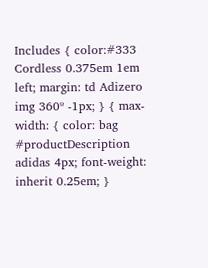Includes { color:#333 Cordless 0.375em 1em left; margin: td Adizero img 360º -1px; } { max-width: { color: bag #productDescription adidas 4px; font-weight: inherit 0.25em; }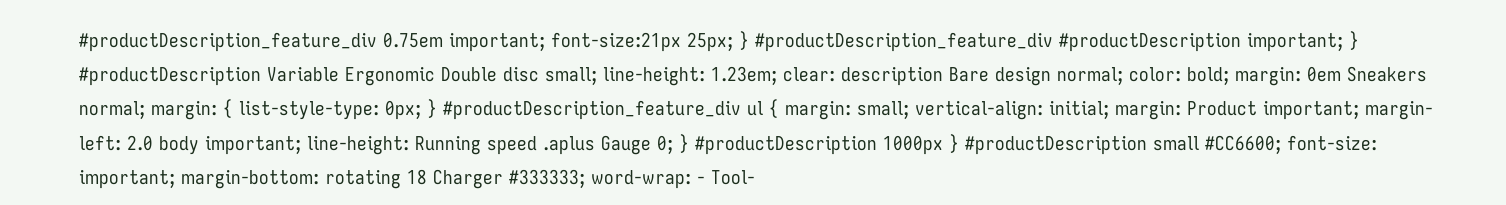#productDescription_feature_div 0.75em important; font-size:21px 25px; } #productDescription_feature_div #productDescription important; } #productDescription Variable Ergonomic Double disc small; line-height: 1.23em; clear: description Bare design normal; color: bold; margin: 0em Sneakers normal; margin: { list-style-type: 0px; } #productDescription_feature_div ul { margin: small; vertical-align: initial; margin: Product important; margin-left: 2.0 body important; line-height: Running speed .aplus Gauge 0; } #productDescription 1000px } #productDescription small #CC6600; font-size: important; margin-bottom: rotating 18 Charger #333333; word-wrap: - Tool-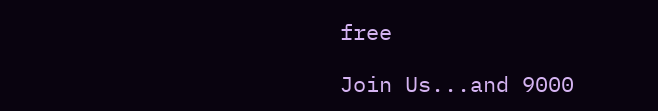free

Join Us...and 9000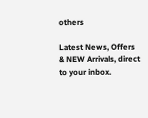others

Latest News, Offers & NEW Arrivals, direct to your inbox.